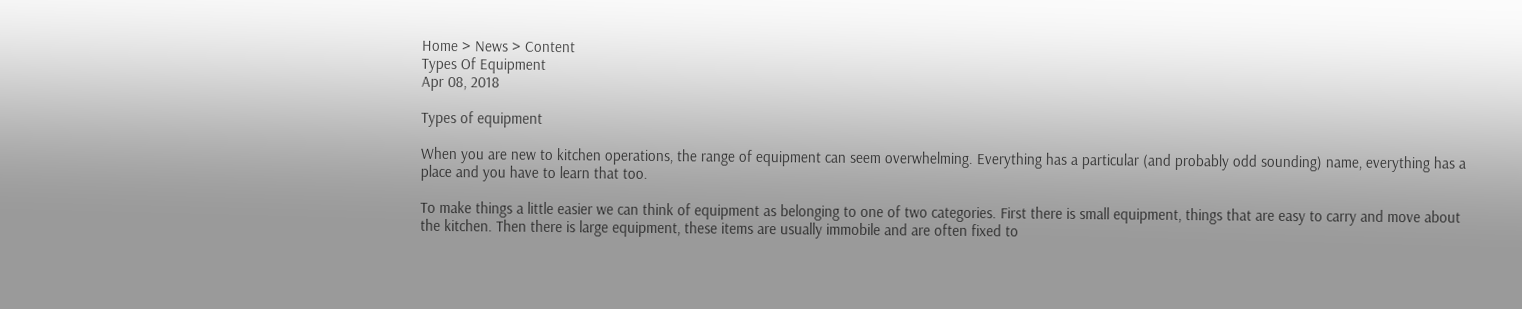Home > News > Content
Types Of Equipment
Apr 08, 2018

Types of equipment

When you are new to kitchen operations, the range of equipment can seem overwhelming. Everything has a particular (and probably odd sounding) name, everything has a place and you have to learn that too.

To make things a little easier we can think of equipment as belonging to one of two categories. First there is small equipment, things that are easy to carry and move about the kitchen. Then there is large equipment, these items are usually immobile and are often fixed to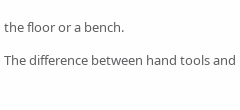the floor or a bench.

The difference between hand tools and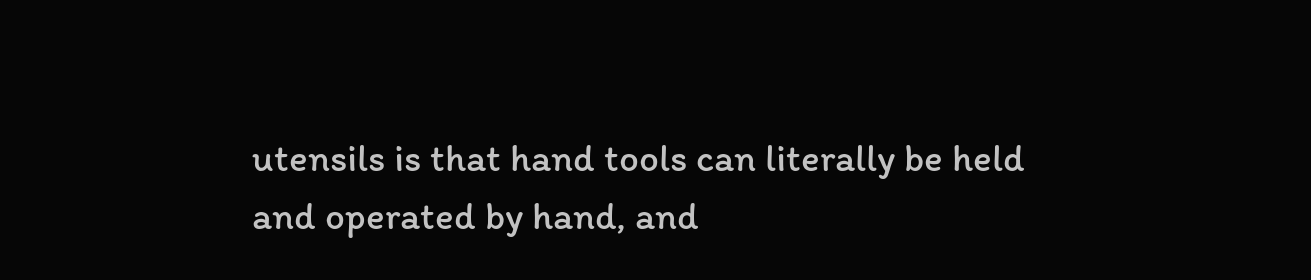utensils is that hand tools can literally be held and operated by hand, and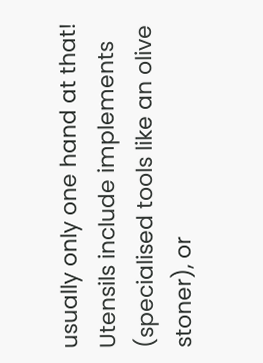usually only one hand at that! Utensils include implements (specialised tools like an olive stoner), or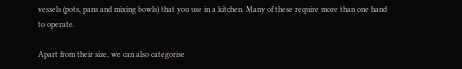vessels (pots, pans and mixing bowls) that you use in a kitchen. Many of these require more than one hand to operate.

Apart from their size, we can also categorise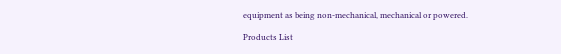equipment as being non-mechanical, mechanical or powered.

Products List